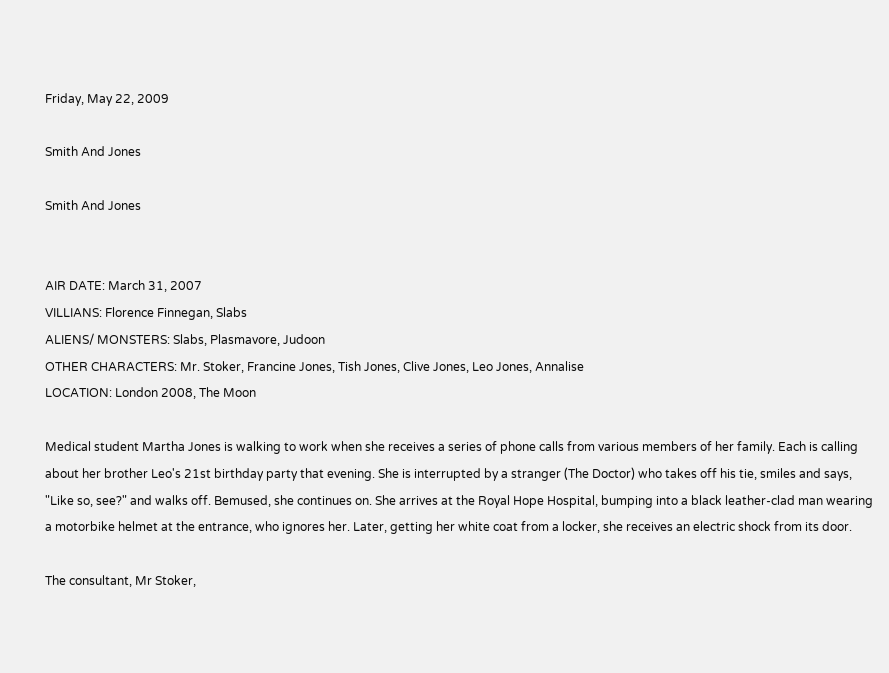Friday, May 22, 2009

Smith And Jones

Smith And Jones


AIR DATE: March 31, 2007
VILLIANS: Florence Finnegan, Slabs
ALIENS/ MONSTERS: Slabs, Plasmavore, Judoon
OTHER CHARACTERS: Mr. Stoker, Francine Jones, Tish Jones, Clive Jones, Leo Jones, Annalise
LOCATION: London 2008, The Moon

Medical student Martha Jones is walking to work when she receives a series of phone calls from various members of her family. Each is calling about her brother Leo's 21st birthday party that evening. She is interrupted by a stranger (The Doctor) who takes off his tie, smiles and says, "Like so, see?" and walks off. Bemused, she continues on. She arrives at the Royal Hope Hospital, bumping into a black leather-clad man wearing a motorbike helmet at the entrance, who ignores her. Later, getting her white coat from a locker, she receives an electric shock from its door.

The consultant, Mr Stoker,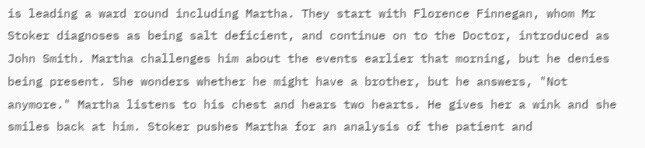is leading a ward round including Martha. They start with Florence Finnegan, whom Mr Stoker diagnoses as being salt deficient, and continue on to the Doctor, introduced as John Smith. Martha challenges him about the events earlier that morning, but he denies being present. She wonders whether he might have a brother, but he answers, "Not anymore." Martha listens to his chest and hears two hearts. He gives her a wink and she smiles back at him. Stoker pushes Martha for an analysis of the patient and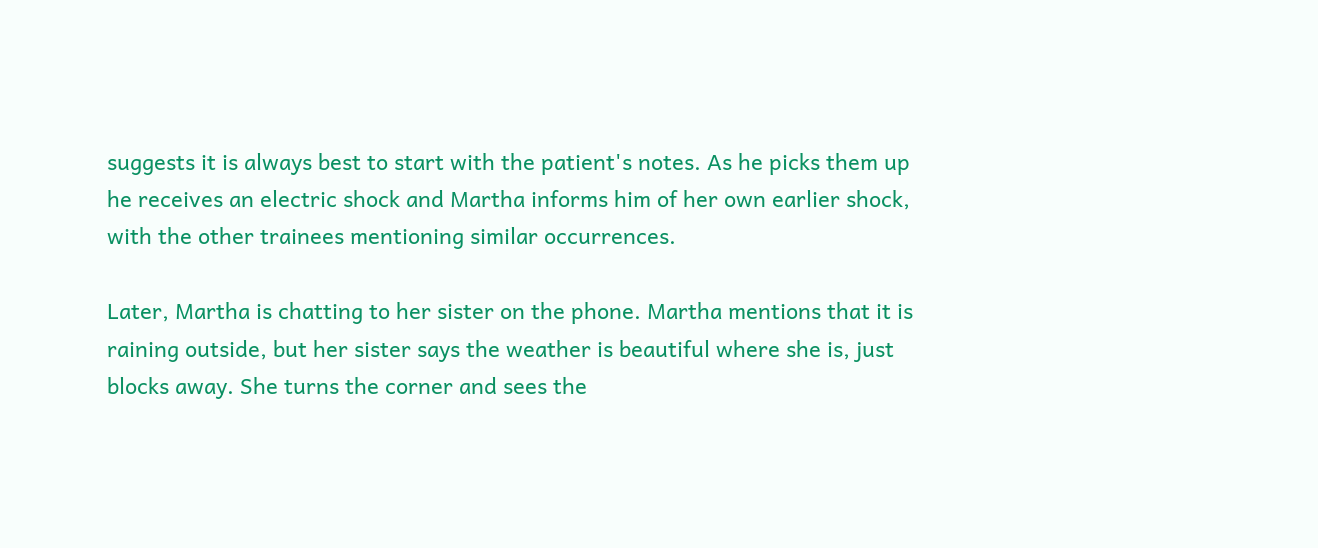suggests it is always best to start with the patient's notes. As he picks them up he receives an electric shock and Martha informs him of her own earlier shock, with the other trainees mentioning similar occurrences.

Later, Martha is chatting to her sister on the phone. Martha mentions that it is raining outside, but her sister says the weather is beautiful where she is, just blocks away. She turns the corner and sees the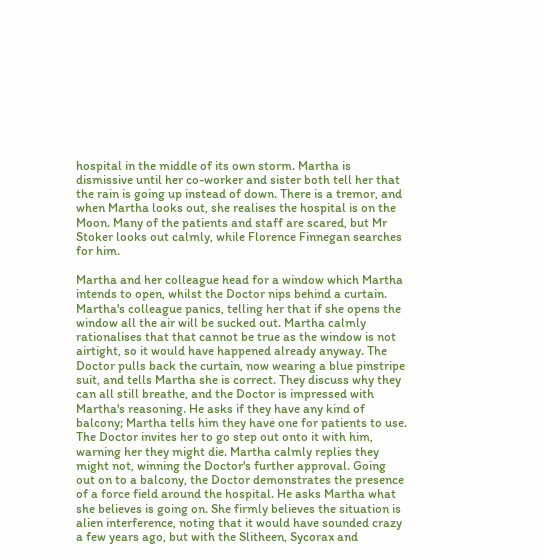hospital in the middle of its own storm. Martha is dismissive until her co-worker and sister both tell her that the rain is going up instead of down. There is a tremor, and when Martha looks out, she realises the hospital is on the Moon. Many of the patients and staff are scared, but Mr Stoker looks out calmly, while Florence Finnegan searches for him.

Martha and her colleague head for a window which Martha intends to open, whilst the Doctor nips behind a curtain. Martha's colleague panics, telling her that if she opens the window all the air will be sucked out. Martha calmly rationalises that that cannot be true as the window is not airtight, so it would have happened already anyway. The Doctor pulls back the curtain, now wearing a blue pinstripe suit, and tells Martha she is correct. They discuss why they can all still breathe, and the Doctor is impressed with Martha's reasoning. He asks if they have any kind of balcony; Martha tells him they have one for patients to use. The Doctor invites her to go step out onto it with him, warning her they might die. Martha calmly replies they might not, winning the Doctor's further approval. Going out on to a balcony, the Doctor demonstrates the presence of a force field around the hospital. He asks Martha what she believes is going on. She firmly believes the situation is alien interference, noting that it would have sounded crazy a few years ago, but with the Slitheen, Sycorax and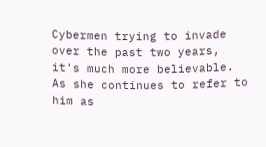Cybermen trying to invade over the past two years, it's much more believable. As she continues to refer to him as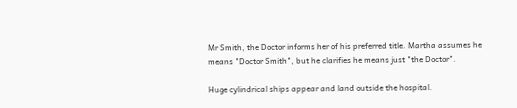Mr Smith, the Doctor informs her of his preferred title. Martha assumes he means "Doctor Smith", but he clarifies he means just "the Doctor".

Huge cylindrical ships appear and land outside the hospital.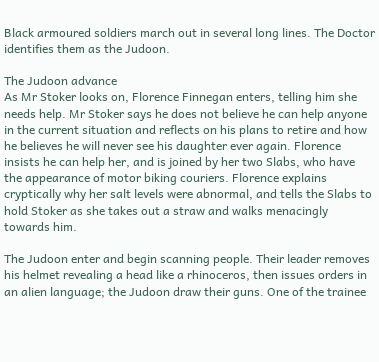Black armoured soldiers march out in several long lines. The Doctor identifies them as the Judoon.

The Judoon advance
As Mr Stoker looks on, Florence Finnegan enters, telling him she needs help. Mr Stoker says he does not believe he can help anyone in the current situation and reflects on his plans to retire and how he believes he will never see his daughter ever again. Florence insists he can help her, and is joined by her two Slabs, who have the appearance of motor biking couriers. Florence explains cryptically why her salt levels were abnormal, and tells the Slabs to hold Stoker as she takes out a straw and walks menacingly towards him.

The Judoon enter and begin scanning people. Their leader removes his helmet revealing a head like a rhinoceros, then issues orders in an alien language; the Judoon draw their guns. One of the trainee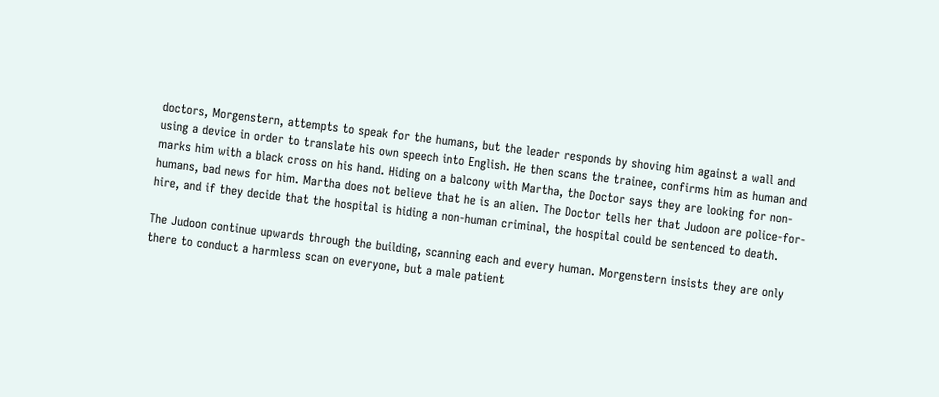doctors, Morgenstern, attempts to speak for the humans, but the leader responds by shoving him against a wall and using a device in order to translate his own speech into English. He then scans the trainee, confirms him as human and marks him with a black cross on his hand. Hiding on a balcony with Martha, the Doctor says they are looking for non-humans, bad news for him. Martha does not believe that he is an alien. The Doctor tells her that Judoon are police-for-hire, and if they decide that the hospital is hiding a non-human criminal, the hospital could be sentenced to death.

The Judoon continue upwards through the building, scanning each and every human. Morgenstern insists they are only there to conduct a harmless scan on everyone, but a male patient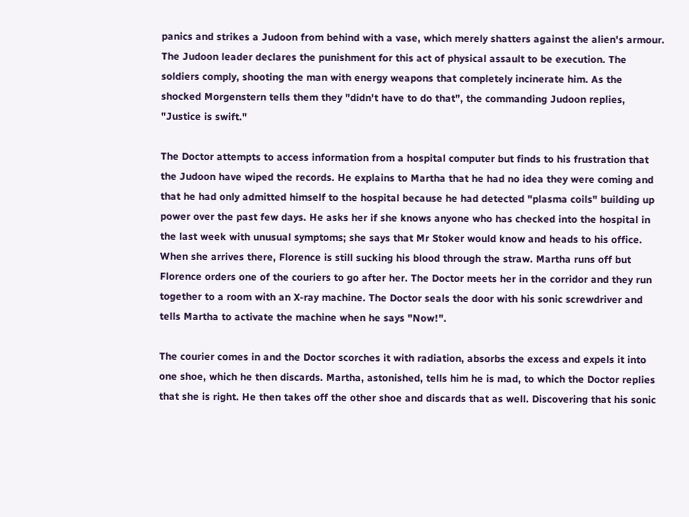panics and strikes a Judoon from behind with a vase, which merely shatters against the alien's armour. The Judoon leader declares the punishment for this act of physical assault to be execution. The soldiers comply, shooting the man with energy weapons that completely incinerate him. As the shocked Morgenstern tells them they "didn't have to do that", the commanding Judoon replies, "Justice is swift."

The Doctor attempts to access information from a hospital computer but finds to his frustration that the Judoon have wiped the records. He explains to Martha that he had no idea they were coming and that he had only admitted himself to the hospital because he had detected "plasma coils" building up power over the past few days. He asks her if she knows anyone who has checked into the hospital in the last week with unusual symptoms; she says that Mr Stoker would know and heads to his office. When she arrives there, Florence is still sucking his blood through the straw. Martha runs off but Florence orders one of the couriers to go after her. The Doctor meets her in the corridor and they run together to a room with an X-ray machine. The Doctor seals the door with his sonic screwdriver and tells Martha to activate the machine when he says "Now!".

The courier comes in and the Doctor scorches it with radiation, absorbs the excess and expels it into one shoe, which he then discards. Martha, astonished, tells him he is mad, to which the Doctor replies that she is right. He then takes off the other shoe and discards that as well. Discovering that his sonic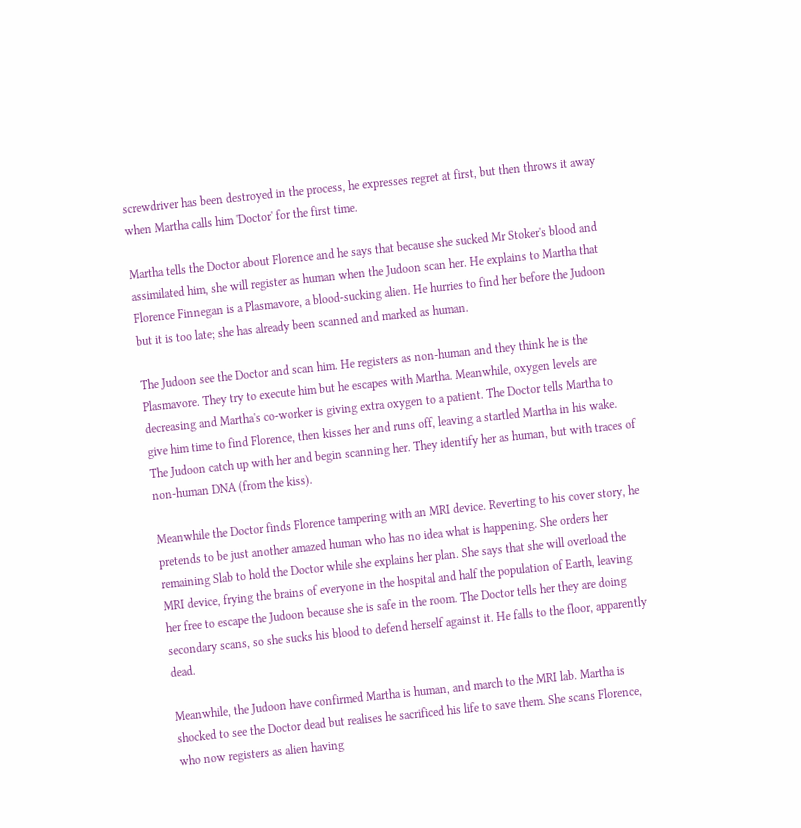screwdriver has been destroyed in the process, he expresses regret at first, but then throws it away when Martha calls him 'Doctor' for the first time.

Martha tells the Doctor about Florence and he says that because she sucked Mr Stoker's blood and assimilated him, she will register as human when the Judoon scan her. He explains to Martha that Florence Finnegan is a Plasmavore, a blood-sucking alien. He hurries to find her before the Judoon but it is too late; she has already been scanned and marked as human.

The Judoon see the Doctor and scan him. He registers as non-human and they think he is the Plasmavore. They try to execute him but he escapes with Martha. Meanwhile, oxygen levels are decreasing and Martha's co-worker is giving extra oxygen to a patient. The Doctor tells Martha to give him time to find Florence, then kisses her and runs off, leaving a startled Martha in his wake. The Judoon catch up with her and begin scanning her. They identify her as human, but with traces of non-human DNA (from the kiss).

Meanwhile the Doctor finds Florence tampering with an MRI device. Reverting to his cover story, he pretends to be just another amazed human who has no idea what is happening. She orders her remaining Slab to hold the Doctor while she explains her plan. She says that she will overload the MRI device, frying the brains of everyone in the hospital and half the population of Earth, leaving her free to escape the Judoon because she is safe in the room. The Doctor tells her they are doing secondary scans, so she sucks his blood to defend herself against it. He falls to the floor, apparently dead.

Meanwhile, the Judoon have confirmed Martha is human, and march to the MRI lab. Martha is shocked to see the Doctor dead but realises he sacrificed his life to save them. She scans Florence, who now registers as alien having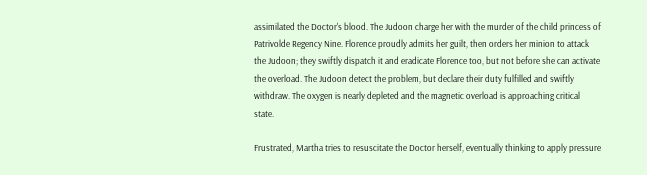assimilated the Doctor's blood. The Judoon charge her with the murder of the child princess of Patrivolde Regency Nine. Florence proudly admits her guilt, then orders her minion to attack the Judoon; they swiftly dispatch it and eradicate Florence too, but not before she can activate the overload. The Judoon detect the problem, but declare their duty fulfilled and swiftly withdraw. The oxygen is nearly depleted and the magnetic overload is approaching critical state.

Frustrated, Martha tries to resuscitate the Doctor herself, eventually thinking to apply pressure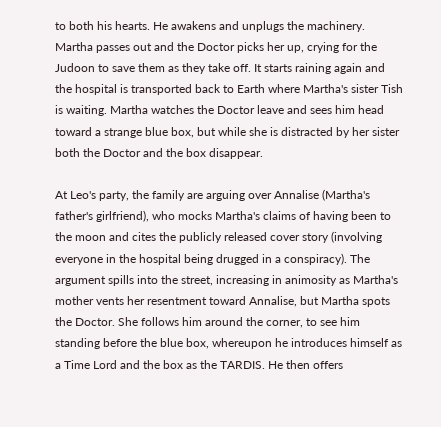to both his hearts. He awakens and unplugs the machinery. Martha passes out and the Doctor picks her up, crying for the Judoon to save them as they take off. It starts raining again and the hospital is transported back to Earth where Martha's sister Tish is waiting. Martha watches the Doctor leave and sees him head toward a strange blue box, but while she is distracted by her sister both the Doctor and the box disappear.

At Leo's party, the family are arguing over Annalise (Martha's father's girlfriend), who mocks Martha's claims of having been to the moon and cites the publicly released cover story (involving everyone in the hospital being drugged in a conspiracy). The argument spills into the street, increasing in animosity as Martha's mother vents her resentment toward Annalise, but Martha spots the Doctor. She follows him around the corner, to see him standing before the blue box, whereupon he introduces himself as a Time Lord and the box as the TARDIS. He then offers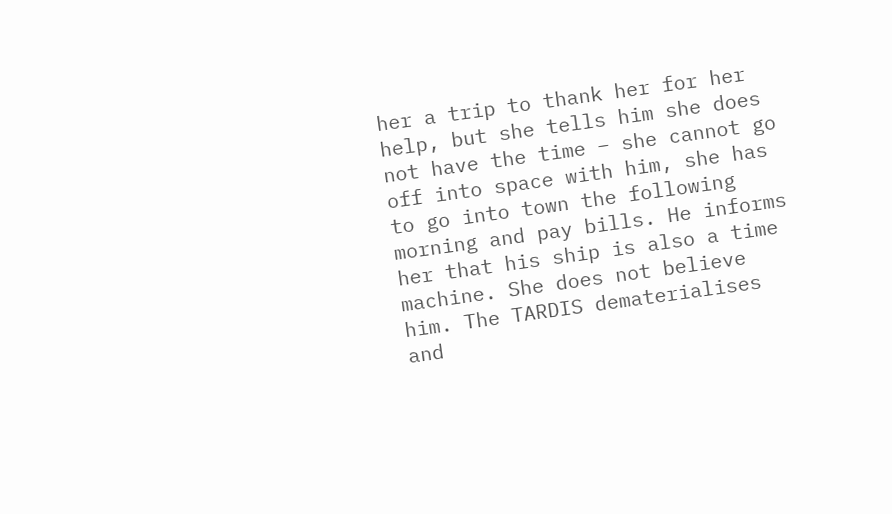her a trip to thank her for her help, but she tells him she does not have the time – she cannot go off into space with him, she has to go into town the following morning and pay bills. He informs her that his ship is also a time machine. She does not believe him. The TARDIS dematerialises and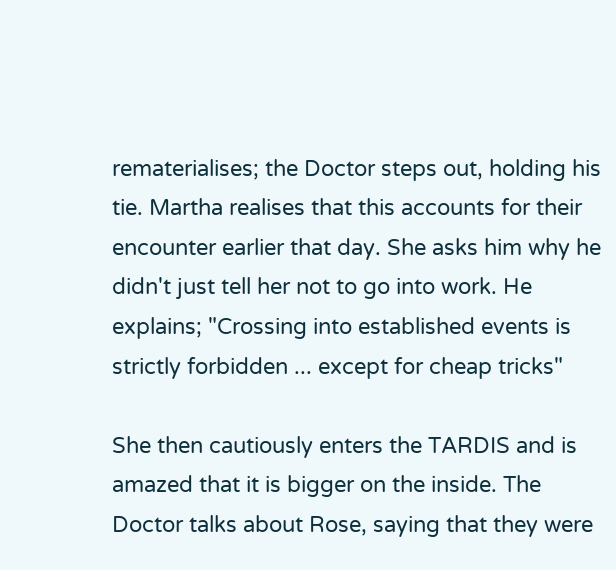rematerialises; the Doctor steps out, holding his tie. Martha realises that this accounts for their encounter earlier that day. She asks him why he didn't just tell her not to go into work. He explains; "Crossing into established events is strictly forbidden ... except for cheap tricks"

She then cautiously enters the TARDIS and is amazed that it is bigger on the inside. The Doctor talks about Rose, saying that they were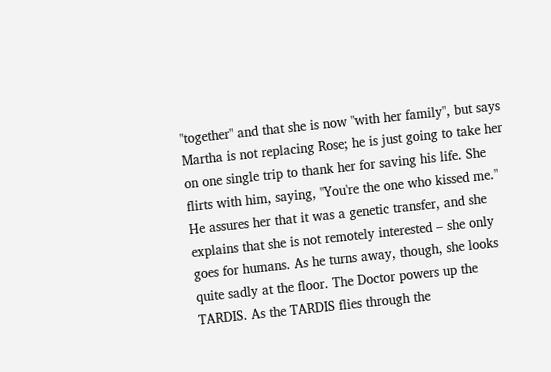"together" and that she is now "with her family", but says Martha is not replacing Rose; he is just going to take her on one single trip to thank her for saving his life. She flirts with him, saying, "You're the one who kissed me." He assures her that it was a genetic transfer, and she explains that she is not remotely interested – she only goes for humans. As he turns away, though, she looks quite sadly at the floor. The Doctor powers up the TARDIS. As the TARDIS flies through the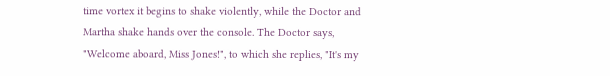time vortex it begins to shake violently, while the Doctor and Martha shake hands over the console. The Doctor says, "Welcome aboard, Miss Jones!", to which she replies, "It's my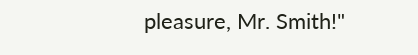pleasure, Mr. Smith!"